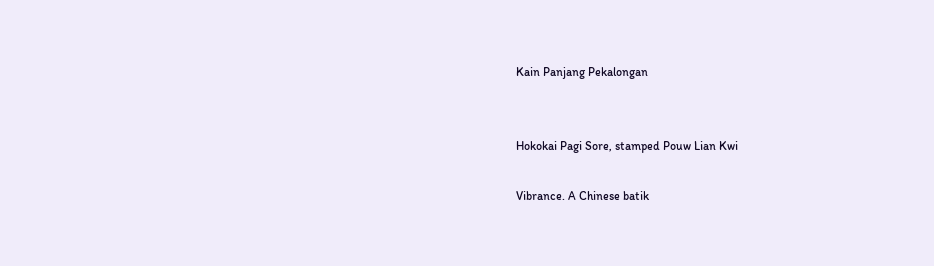Kain Panjang Pekalongan


Hokokai Pagi Sore, stamped Pouw Lian Kwi

Vibrance. A Chinese batik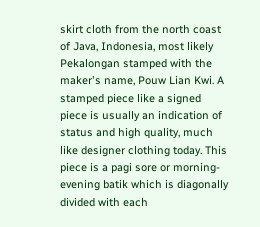skirt cloth from the north coast of Java, Indonesia, most likely Pekalongan stamped with the maker's name, Pouw Lian Kwi. A stamped piece like a signed piece is usually an indication of status and high quality, much like designer clothing today. This piece is a pagi sore or morning-evening batik which is diagonally divided with each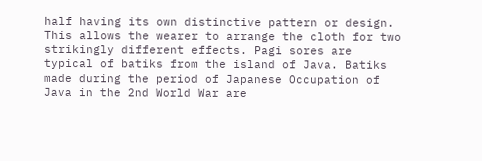half having its own distinctive pattern or design. This allows the wearer to arrange the cloth for two strikingly different effects. Pagi sores are typical of batiks from the island of Java. Batiks made during the period of Japanese Occupation of Java in the 2nd World War are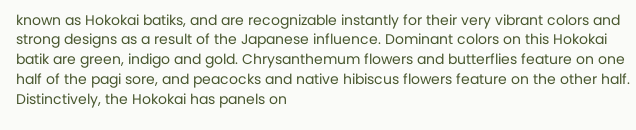known as Hokokai batiks, and are recognizable instantly for their very vibrant colors and strong designs as a result of the Japanese influence. Dominant colors on this Hokokai batik are green, indigo and gold. Chrysanthemum flowers and butterflies feature on one half of the pagi sore, and peacocks and native hibiscus flowers feature on the other half. Distinctively, the Hokokai has panels on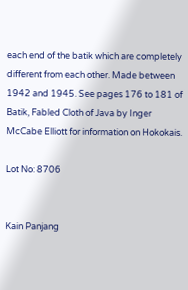each end of the batik which are completely different from each other. Made between 1942 and 1945. See pages 176 to 181 of Batik, Fabled Cloth of Java by Inger McCabe Elliott for information on Hokokais.

Lot No: 8706


Kain Panjang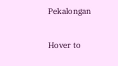Pekalongan

Hover to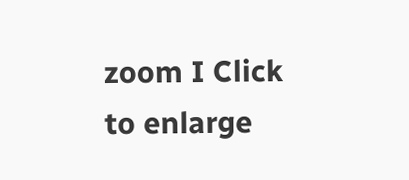zoom I Click to enlarge